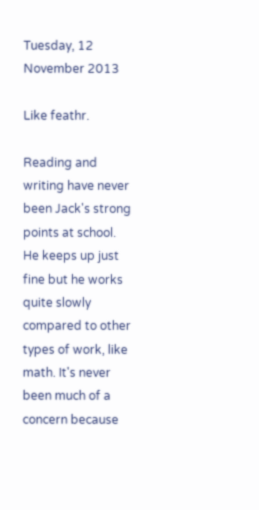Tuesday, 12 November 2013

Like feathr.

Reading and writing have never been Jack's strong points at school. He keeps up just fine but he works quite slowly compared to other types of work, like math. It's never been much of a concern because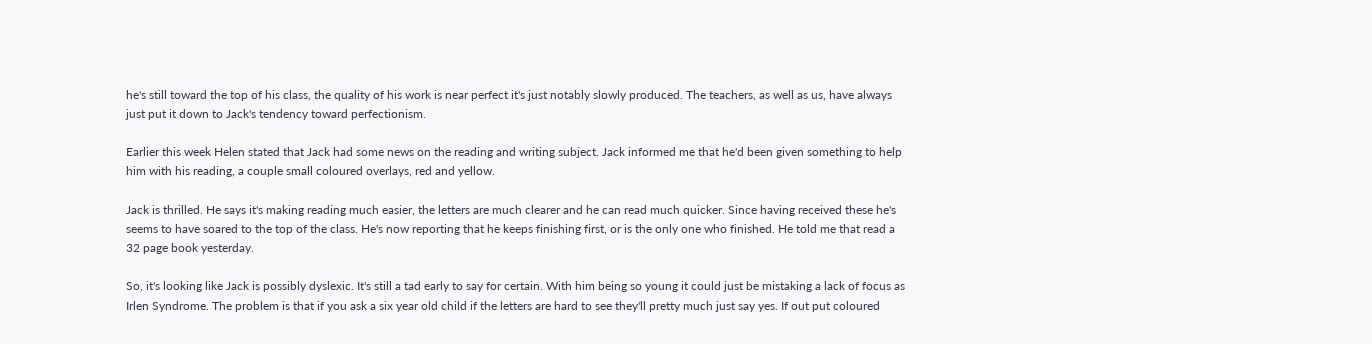he's still toward the top of his class, the quality of his work is near perfect it's just notably slowly produced. The teachers, as well as us, have always just put it down to Jack's tendency toward perfectionism.

Earlier this week Helen stated that Jack had some news on the reading and writing subject. Jack informed me that he'd been given something to help him with his reading, a couple small coloured overlays, red and yellow.

Jack is thrilled. He says it's making reading much easier, the letters are much clearer and he can read much quicker. Since having received these he's seems to have soared to the top of the class. He's now reporting that he keeps finishing first, or is the only one who finished. He told me that read a 32 page book yesterday.

So, it's looking like Jack is possibly dyslexic. It's still a tad early to say for certain. With him being so young it could just be mistaking a lack of focus as Irlen Syndrome. The problem is that if you ask a six year old child if the letters are hard to see they'll pretty much just say yes. If out put coloured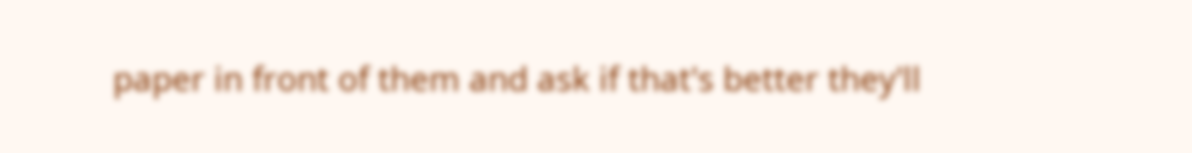paper in front of them and ask if that's better they'll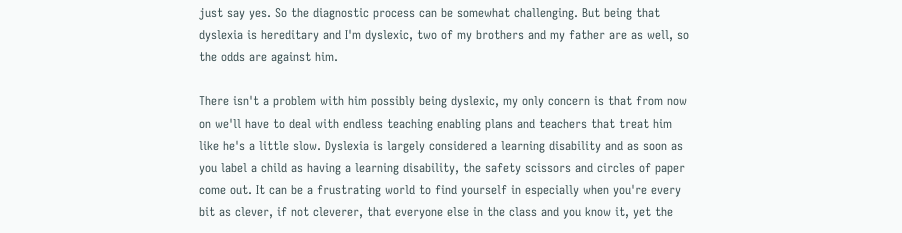just say yes. So the diagnostic process can be somewhat challenging. But being that dyslexia is hereditary and I'm dyslexic, two of my brothers and my father are as well, so the odds are against him.

There isn't a problem with him possibly being dyslexic, my only concern is that from now on we'll have to deal with endless teaching enabling plans and teachers that treat him like he's a little slow. Dyslexia is largely considered a learning disability and as soon as you label a child as having a learning disability, the safety scissors and circles of paper come out. It can be a frustrating world to find yourself in especially when you're every bit as clever, if not cleverer, that everyone else in the class and you know it, yet the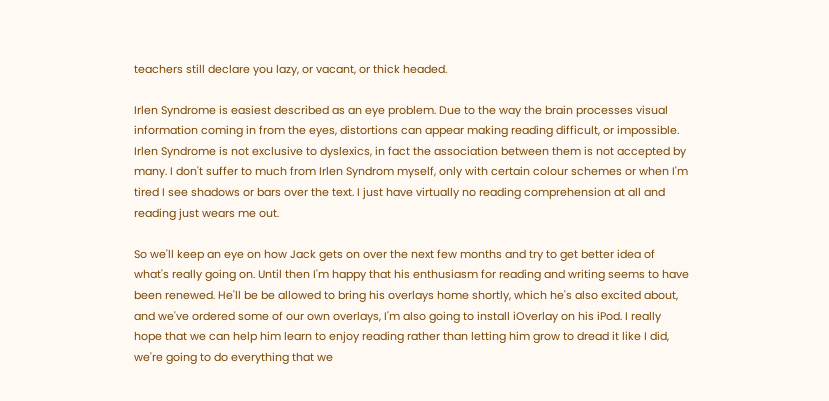teachers still declare you lazy, or vacant, or thick headed.

Irlen Syndrome is easiest described as an eye problem. Due to the way the brain processes visual information coming in from the eyes, distortions can appear making reading difficult, or impossible. Irlen Syndrome is not exclusive to dyslexics, in fact the association between them is not accepted by many. I don't suffer to much from Irlen Syndrom myself, only with certain colour schemes or when I'm tired I see shadows or bars over the text. I just have virtually no reading comprehension at all and reading just wears me out.

So we'll keep an eye on how Jack gets on over the next few months and try to get better idea of what's really going on. Until then I'm happy that his enthusiasm for reading and writing seems to have been renewed. He'll be be allowed to bring his overlays home shortly, which he's also excited about, and we've ordered some of our own overlays, I'm also going to install iOverlay on his iPod. I really hope that we can help him learn to enjoy reading rather than letting him grow to dread it like I did, we're going to do everything that we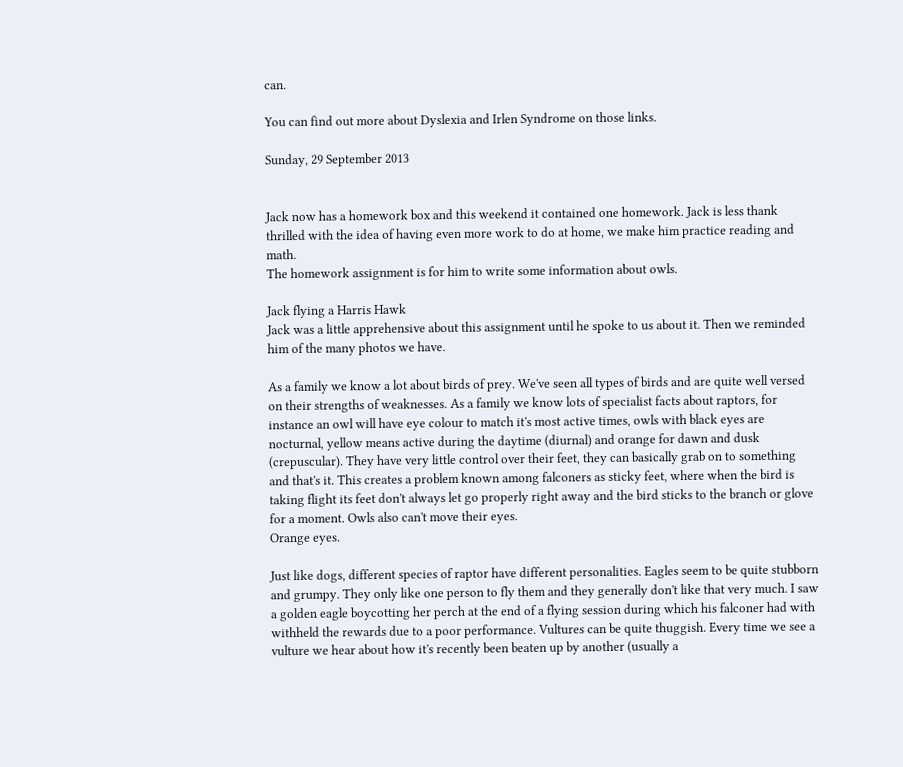can.

You can find out more about Dyslexia and Irlen Syndrome on those links.

Sunday, 29 September 2013


Jack now has a homework box and this weekend it contained one homework. Jack is less thank thrilled with the idea of having even more work to do at home, we make him practice reading and math.
The homework assignment is for him to write some information about owls.

Jack flying a Harris Hawk
Jack was a little apprehensive about this assignment until he spoke to us about it. Then we reminded him of the many photos we have.

As a family we know a lot about birds of prey. We've seen all types of birds and are quite well versed on their strengths of weaknesses. As a family we know lots of specialist facts about raptors, for instance an owl will have eye colour to match it's most active times, owls with black eyes are nocturnal, yellow means active during the daytime (diurnal) and orange for dawn and dusk (crepuscular). They have very little control over their feet, they can basically grab on to something and that's it. This creates a problem known among falconers as sticky feet, where when the bird is taking flight its feet don't always let go properly right away and the bird sticks to the branch or glove for a moment. Owls also can't move their eyes.
Orange eyes.

Just like dogs, different species of raptor have different personalities. Eagles seem to be quite stubborn and grumpy. They only like one person to fly them and they generally don't like that very much. I saw a golden eagle boycotting her perch at the end of a flying session during which his falconer had with withheld the rewards due to a poor performance. Vultures can be quite thuggish. Every time we see a vulture we hear about how it's recently been beaten up by another (usually a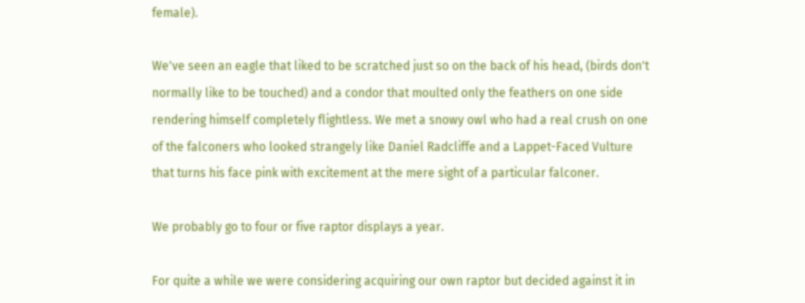female).

We've seen an eagle that liked to be scratched just so on the back of his head, (birds don't normally like to be touched) and a condor that moulted only the feathers on one side rendering himself completely flightless. We met a snowy owl who had a real crush on one of the falconers who looked strangely like Daniel Radcliffe and a Lappet-Faced Vulture that turns his face pink with excitement at the mere sight of a particular falconer.

We probably go to four or five raptor displays a year.

For quite a while we were considering acquiring our own raptor but decided against it in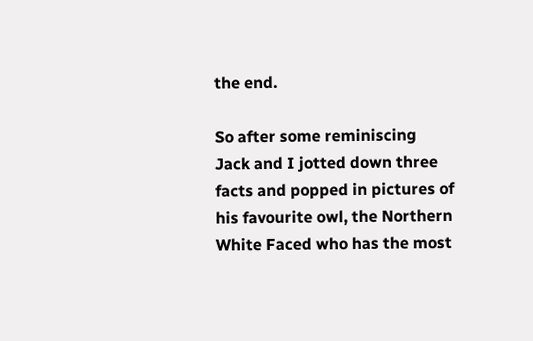the end.

So after some reminiscing Jack and I jotted down three facts and popped in pictures of his favourite owl, the Northern White Faced who has the most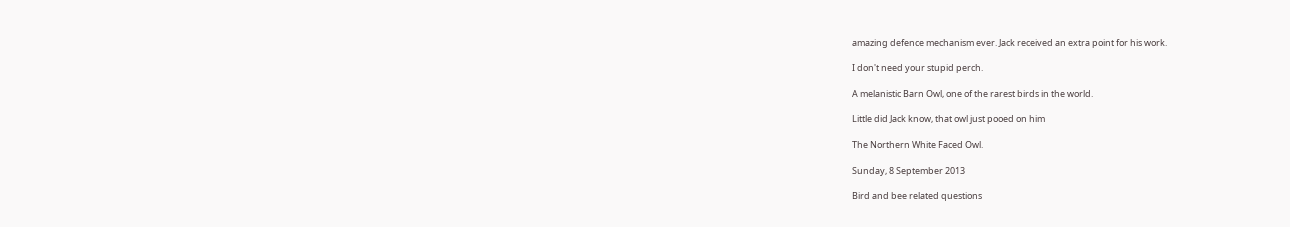amazing defence mechanism ever. Jack received an extra point for his work.

I don't need your stupid perch.

A melanistic Barn Owl, one of the rarest birds in the world.

Little did Jack know, that owl just pooed on him

The Northern White Faced Owl.

Sunday, 8 September 2013

Bird and bee related questions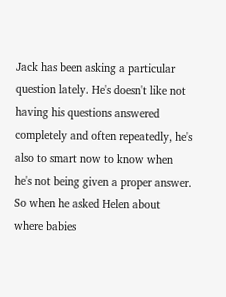Jack has been asking a particular question lately. He's doesn't like not having his questions answered completely and often repeatedly, he's also to smart now to know when he's not being given a proper answer. So when he asked Helen about where babies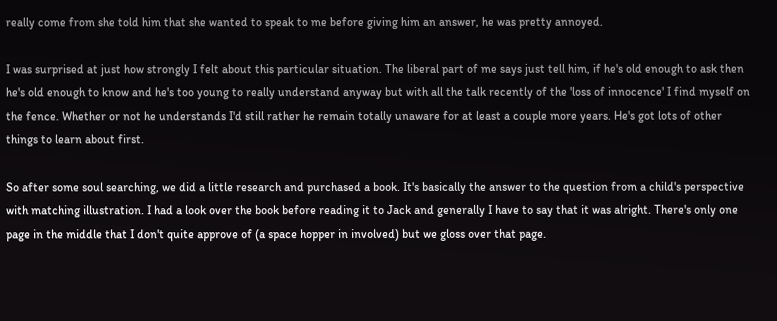really come from she told him that she wanted to speak to me before giving him an answer, he was pretty annoyed.

I was surprised at just how strongly I felt about this particular situation. The liberal part of me says just tell him, if he's old enough to ask then he's old enough to know and he's too young to really understand anyway but with all the talk recently of the 'loss of innocence' I find myself on the fence. Whether or not he understands I'd still rather he remain totally unaware for at least a couple more years. He's got lots of other things to learn about first.

So after some soul searching, we did a little research and purchased a book. It's basically the answer to the question from a child's perspective with matching illustration. I had a look over the book before reading it to Jack and generally I have to say that it was alright. There's only one page in the middle that I don't quite approve of (a space hopper in involved) but we gloss over that page.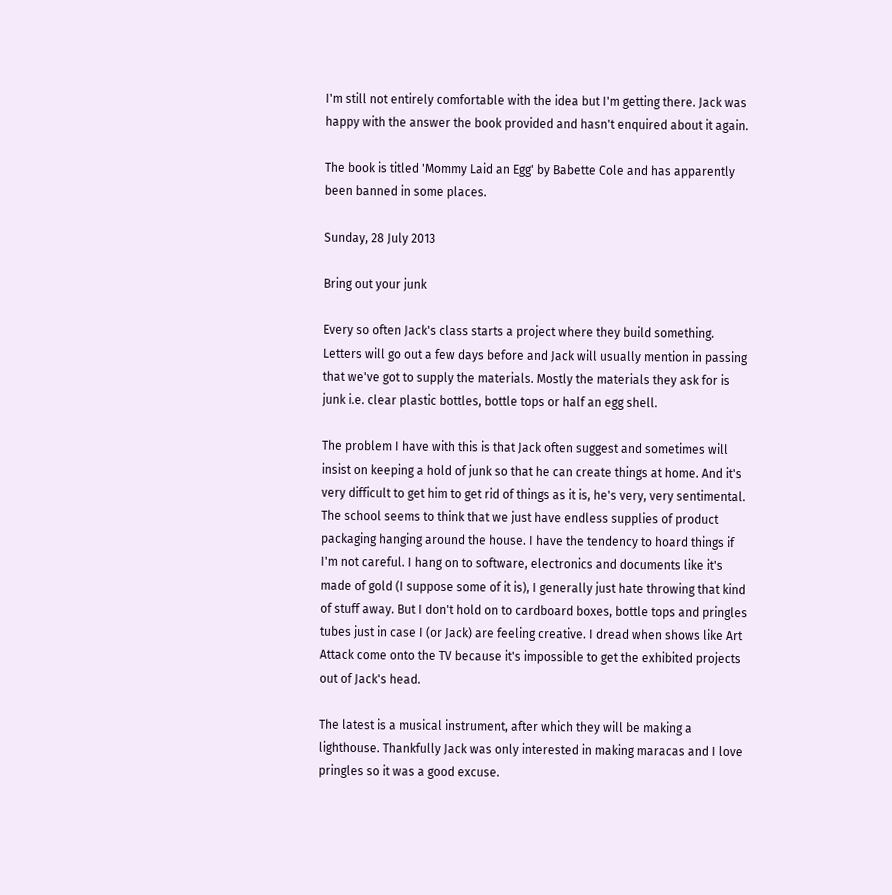I'm still not entirely comfortable with the idea but I'm getting there. Jack was happy with the answer the book provided and hasn't enquired about it again.

The book is titled 'Mommy Laid an Egg' by Babette Cole and has apparently been banned in some places.

Sunday, 28 July 2013

Bring out your junk

Every so often Jack's class starts a project where they build something. Letters will go out a few days before and Jack will usually mention in passing that we've got to supply the materials. Mostly the materials they ask for is junk i.e. clear plastic bottles, bottle tops or half an egg shell.

The problem I have with this is that Jack often suggest and sometimes will insist on keeping a hold of junk so that he can create things at home. And it's very difficult to get him to get rid of things as it is, he's very, very sentimental. The school seems to think that we just have endless supplies of product packaging hanging around the house. I have the tendency to hoard things if I'm not careful. I hang on to software, electronics and documents like it's made of gold (I suppose some of it is), I generally just hate throwing that kind of stuff away. But I don't hold on to cardboard boxes, bottle tops and pringles tubes just in case I (or Jack) are feeling creative. I dread when shows like Art Attack come onto the TV because it's impossible to get the exhibited projects out of Jack's head.

The latest is a musical instrument, after which they will be making a lighthouse. Thankfully Jack was only interested in making maracas and I love pringles so it was a good excuse.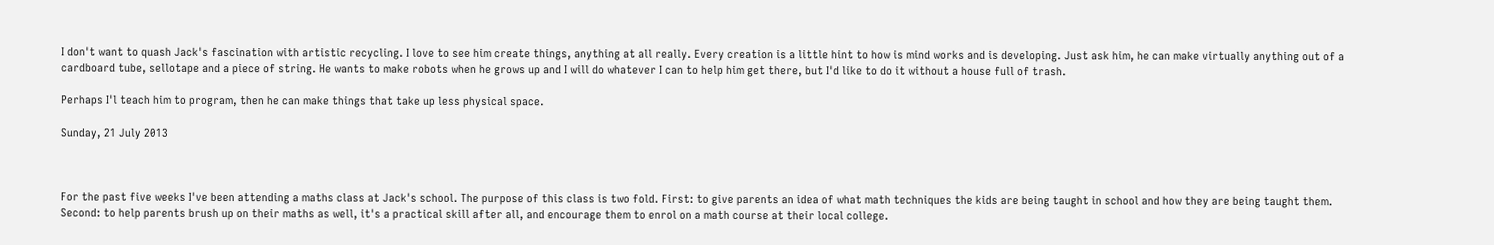I don't want to quash Jack's fascination with artistic recycling. I love to see him create things, anything at all really. Every creation is a little hint to how is mind works and is developing. Just ask him, he can make virtually anything out of a cardboard tube, sellotape and a piece of string. He wants to make robots when he grows up and I will do whatever I can to help him get there, but I'd like to do it without a house full of trash.

Perhaps I'l teach him to program, then he can make things that take up less physical space.

Sunday, 21 July 2013



For the past five weeks I've been attending a maths class at Jack's school. The purpose of this class is two fold. First: to give parents an idea of what math techniques the kids are being taught in school and how they are being taught them. Second: to help parents brush up on their maths as well, it's a practical skill after all, and encourage them to enrol on a math course at their local college.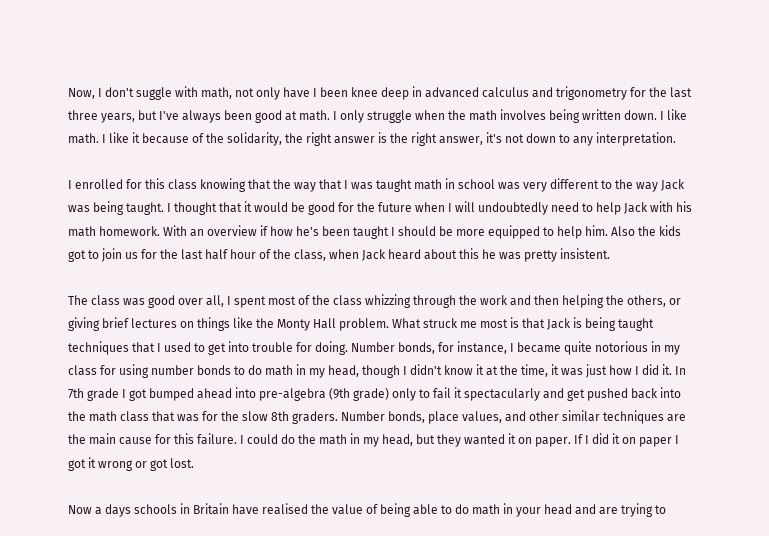Now, I don't suggle with math, not only have I been knee deep in advanced calculus and trigonometry for the last three years, but I've always been good at math. I only struggle when the math involves being written down. I like math. I like it because of the solidarity, the right answer is the right answer, it's not down to any interpretation.

I enrolled for this class knowing that the way that I was taught math in school was very different to the way Jack was being taught. I thought that it would be good for the future when I will undoubtedly need to help Jack with his math homework. With an overview if how he's been taught I should be more equipped to help him. Also the kids got to join us for the last half hour of the class, when Jack heard about this he was pretty insistent.

The class was good over all, I spent most of the class whizzing through the work and then helping the others, or giving brief lectures on things like the Monty Hall problem. What struck me most is that Jack is being taught techniques that I used to get into trouble for doing. Number bonds, for instance, I became quite notorious in my class for using number bonds to do math in my head, though I didn't know it at the time, it was just how I did it. In 7th grade I got bumped ahead into pre-algebra (9th grade) only to fail it spectacularly and get pushed back into the math class that was for the slow 8th graders. Number bonds, place values, and other similar techniques are the main cause for this failure. I could do the math in my head, but they wanted it on paper. If I did it on paper I got it wrong or got lost.

Now a days schools in Britain have realised the value of being able to do math in your head and are trying to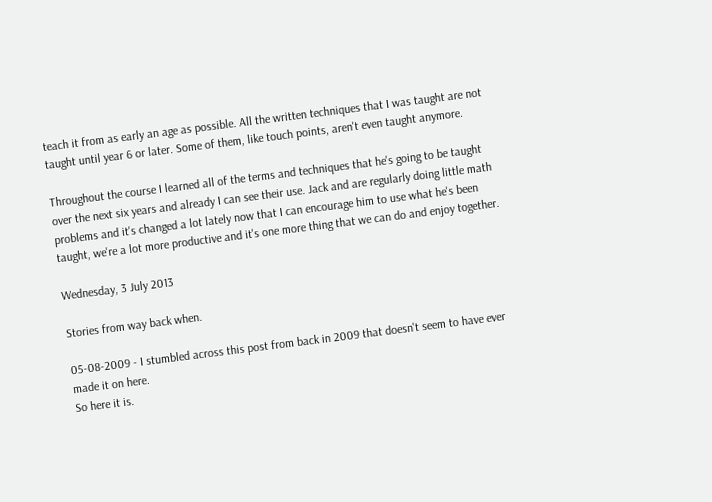teach it from as early an age as possible. All the written techniques that I was taught are not taught until year 6 or later. Some of them, like touch points, aren't even taught anymore.

Throughout the course I learned all of the terms and techniques that he's going to be taught over the next six years and already I can see their use. Jack and are regularly doing little math problems and it's changed a lot lately now that I can encourage him to use what he's been taught, we're a lot more productive and it's one more thing that we can do and enjoy together.

Wednesday, 3 July 2013

Stories from way back when.

05-08-2009 - I stumbled across this post from back in 2009 that doesn't seem to have ever made it on here.
So here it is.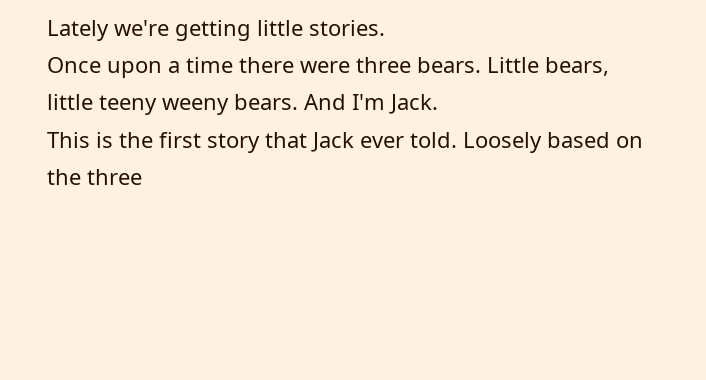Lately we're getting little stories.
Once upon a time there were three bears. Little bears, little teeny weeny bears. And I'm Jack.
This is the first story that Jack ever told. Loosely based on the three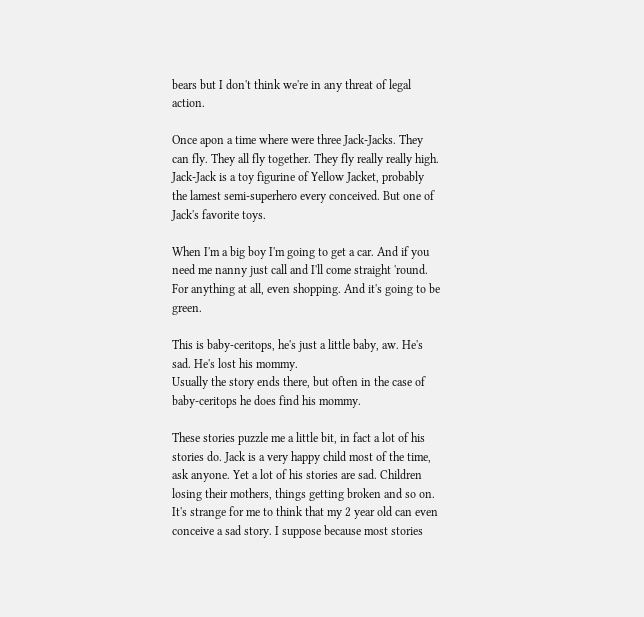bears but I don't think we're in any threat of legal action.

Once apon a time where were three Jack-Jacks. They can fly. They all fly together. They fly really really high.
Jack-Jack is a toy figurine of Yellow Jacket, probably the lamest semi-superhero every conceived. But one of Jack's favorite toys.

When I'm a big boy I'm going to get a car. And if you need me nanny just call and I'll come straight 'round. For anything at all, even shopping. And it's going to be green.

This is baby-ceritops, he's just a little baby, aw. He's sad. He's lost his mommy.
Usually the story ends there, but often in the case of baby-ceritops he does find his mommy.

These stories puzzle me a little bit, in fact a lot of his stories do. Jack is a very happy child most of the time, ask anyone. Yet a lot of his stories are sad. Children losing their mothers, things getting broken and so on. It's strange for me to think that my 2 year old can even conceive a sad story. I suppose because most stories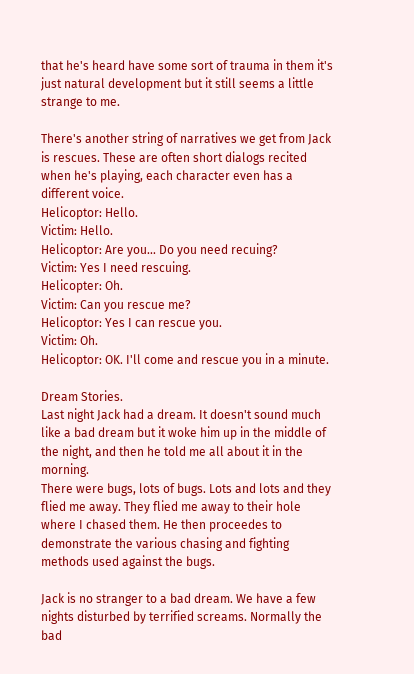that he's heard have some sort of trauma in them it's just natural development but it still seems a little strange to me.

There's another string of narratives we get from Jack is rescues. These are often short dialogs recited when he's playing, each character even has a different voice.
Helicoptor: Hello.
Victim: Hello.
Helicoptor: Are you... Do you need recuing?
Victim: Yes I need rescuing.
Helicopter: Oh.
Victim: Can you rescue me?
Helicoptor: Yes I can rescue you.
Victim: Oh.
Helicoptor: OK. I'll come and rescue you in a minute.

Dream Stories.
Last night Jack had a dream. It doesn't sound much like a bad dream but it woke him up in the middle of the night, and then he told me all about it in the morning.
There were bugs, lots of bugs. Lots and lots and they flied me away. They flied me away to their hole where I chased them. He then proceedes to demonstrate the various chasing and fighting methods used against the bugs.

Jack is no stranger to a bad dream. We have a few nights disturbed by terrified screams. Normally the bad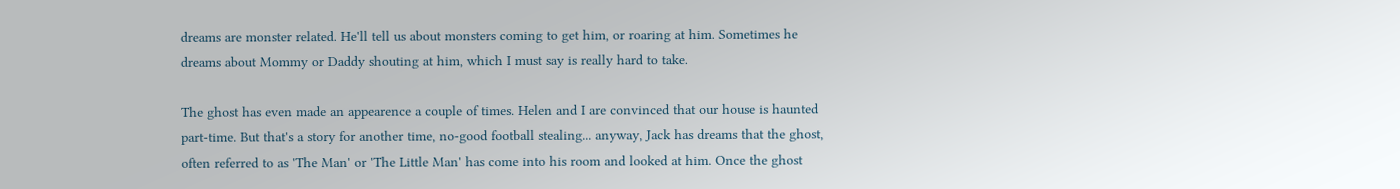dreams are monster related. He'll tell us about monsters coming to get him, or roaring at him. Sometimes he dreams about Mommy or Daddy shouting at him, which I must say is really hard to take.

The ghost has even made an appearence a couple of times. Helen and I are convinced that our house is haunted part-time. But that's a story for another time, no-good football stealing... anyway, Jack has dreams that the ghost, often referred to as 'The Man' or 'The Little Man' has come into his room and looked at him. Once the ghost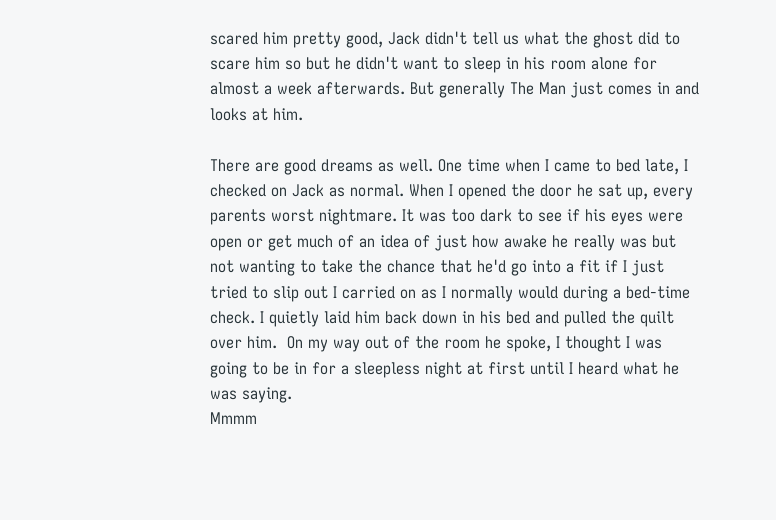scared him pretty good, Jack didn't tell us what the ghost did to scare him so but he didn't want to sleep in his room alone for almost a week afterwards. But generally The Man just comes in and looks at him.

There are good dreams as well. One time when I came to bed late, I checked on Jack as normal. When I opened the door he sat up, every parents worst nightmare. It was too dark to see if his eyes were open or get much of an idea of just how awake he really was but not wanting to take the chance that he'd go into a fit if I just tried to slip out I carried on as I normally would during a bed-time check. I quietly laid him back down in his bed and pulled the quilt over him.  On my way out of the room he spoke, I thought I was going to be in for a sleepless night at first until I heard what he was saying.
Mmmm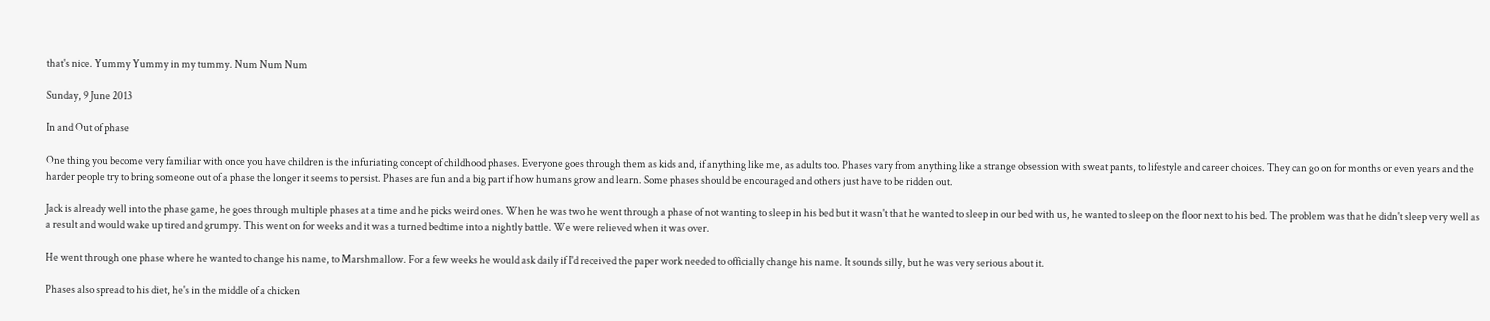that's nice. Yummy Yummy in my tummy. Num Num Num

Sunday, 9 June 2013

In and Out of phase

One thing you become very familiar with once you have children is the infuriating concept of childhood phases. Everyone goes through them as kids and, if anything like me, as adults too. Phases vary from anything like a strange obsession with sweat pants, to lifestyle and career choices. They can go on for months or even years and the harder people try to bring someone out of a phase the longer it seems to persist. Phases are fun and a big part if how humans grow and learn. Some phases should be encouraged and others just have to be ridden out.

Jack is already well into the phase game, he goes through multiple phases at a time and he picks weird ones. When he was two he went through a phase of not wanting to sleep in his bed but it wasn't that he wanted to sleep in our bed with us, he wanted to sleep on the floor next to his bed. The problem was that he didn't sleep very well as a result and would wake up tired and grumpy. This went on for weeks and it was a turned bedtime into a nightly battle. We were relieved when it was over.

He went through one phase where he wanted to change his name, to Marshmallow. For a few weeks he would ask daily if I'd received the paper work needed to officially change his name. It sounds silly, but he was very serious about it.

Phases also spread to his diet, he's in the middle of a chicken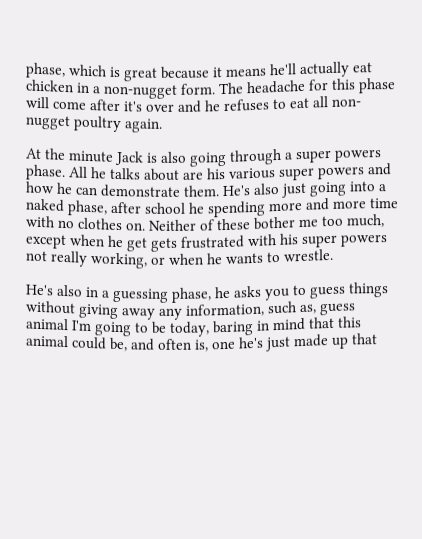phase, which is great because it means he'll actually eat chicken in a non-nugget form. The headache for this phase will come after it's over and he refuses to eat all non-nugget poultry again.

At the minute Jack is also going through a super powers phase. All he talks about are his various super powers and how he can demonstrate them. He's also just going into a naked phase, after school he spending more and more time with no clothes on. Neither of these bother me too much, except when he get gets frustrated with his super powers not really working, or when he wants to wrestle.

He's also in a guessing phase, he asks you to guess things without giving away any information, such as, guess animal I'm going to be today, baring in mind that this animal could be, and often is, one he's just made up that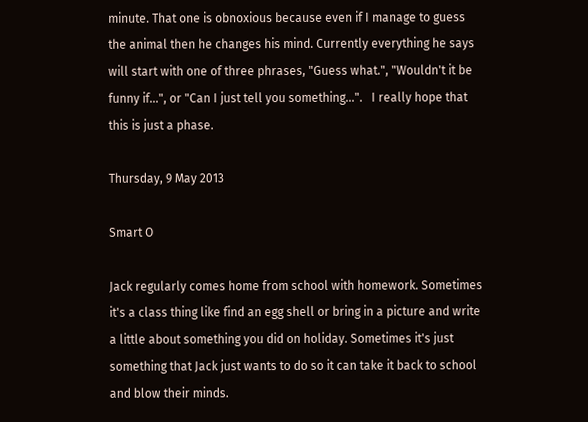minute. That one is obnoxious because even if I manage to guess the animal then he changes his mind. Currently everything he says will start with one of three phrases, "Guess what.", "Wouldn't it be funny if...", or "Can I just tell you something...".   I really hope that this is just a phase.

Thursday, 9 May 2013

Smart O

Jack regularly comes home from school with homework. Sometimes it's a class thing like find an egg shell or bring in a picture and write a little about something you did on holiday. Sometimes it's just something that Jack just wants to do so it can take it back to school and blow their minds.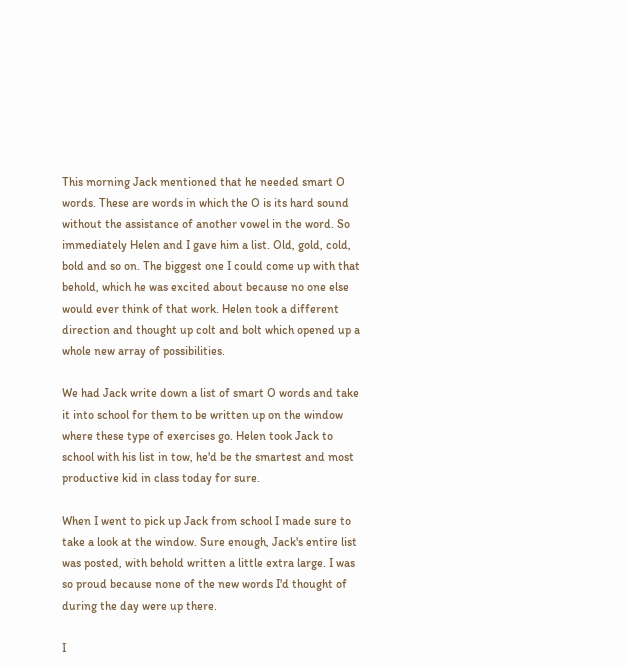This morning Jack mentioned that he needed smart O words. These are words in which the O is its hard sound without the assistance of another vowel in the word. So immediately Helen and I gave him a list. Old, gold, cold, bold and so on. The biggest one I could come up with that behold, which he was excited about because no one else would ever think of that work. Helen took a different direction and thought up colt and bolt which opened up a whole new array of possibilities.

We had Jack write down a list of smart O words and take it into school for them to be written up on the window where these type of exercises go. Helen took Jack to school with his list in tow, he'd be the smartest and most productive kid in class today for sure.

When I went to pick up Jack from school I made sure to take a look at the window. Sure enough, Jack's entire list was posted, with behold written a little extra large. I was so proud because none of the new words I'd thought of during the day were up there.

I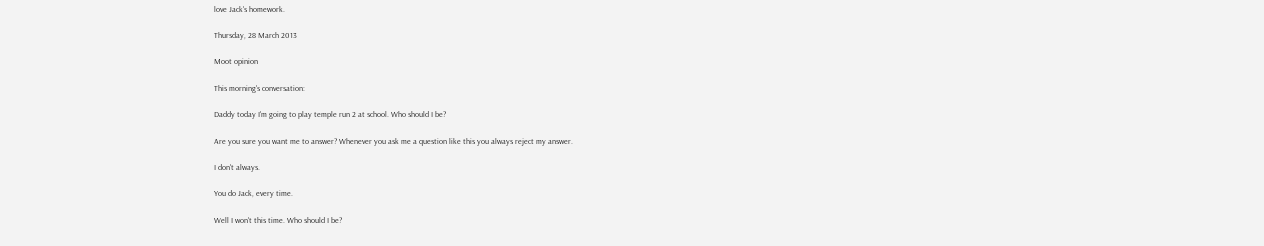love Jack's homework.

Thursday, 28 March 2013

Moot opinion

This morning's conversation:

Daddy today I'm going to play temple run 2 at school. Who should I be?

Are you sure you want me to answer? Whenever you ask me a question like this you always reject my answer.

I don't always.

You do Jack, every time.

Well I won't this time. Who should I be?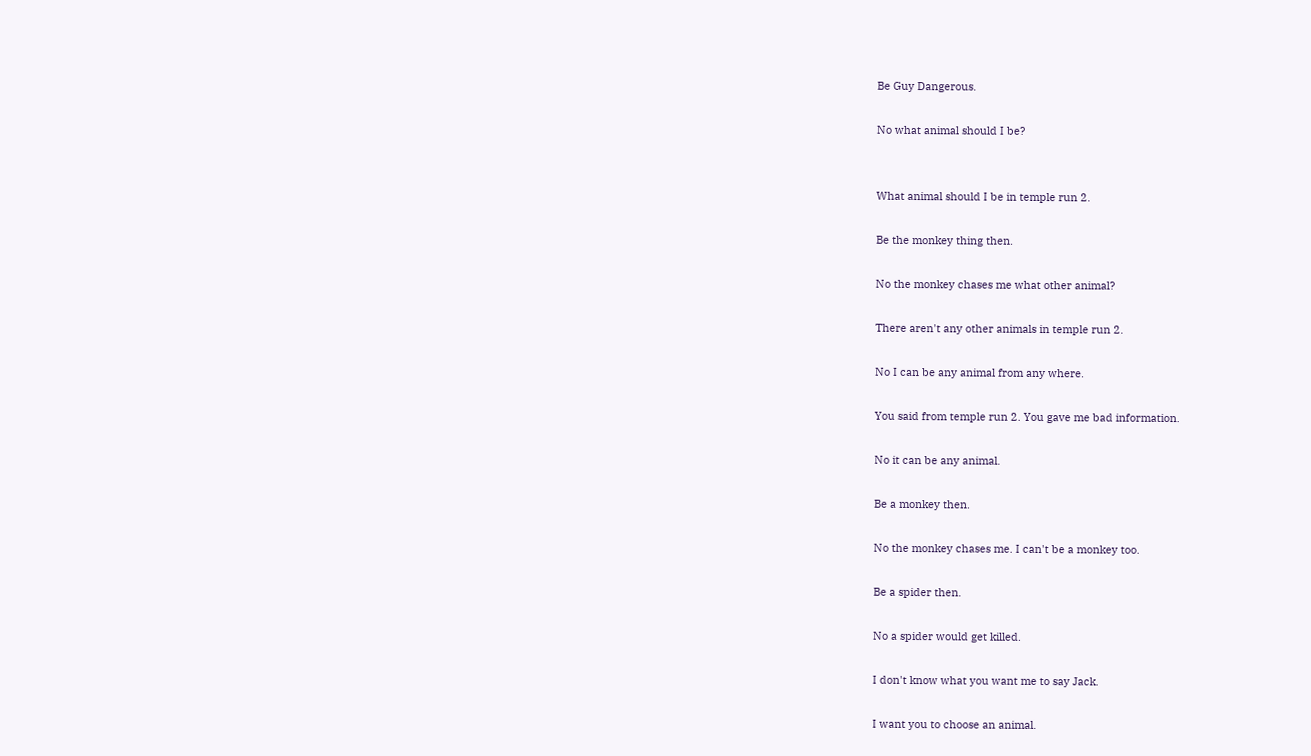Be Guy Dangerous.

No what animal should I be?


What animal should I be in temple run 2.

Be the monkey thing then.

No the monkey chases me what other animal?

There aren't any other animals in temple run 2.

No I can be any animal from any where.

You said from temple run 2. You gave me bad information.

No it can be any animal.

Be a monkey then.

No the monkey chases me. I can't be a monkey too.

Be a spider then.

No a spider would get killed.

I don't know what you want me to say Jack.

I want you to choose an animal.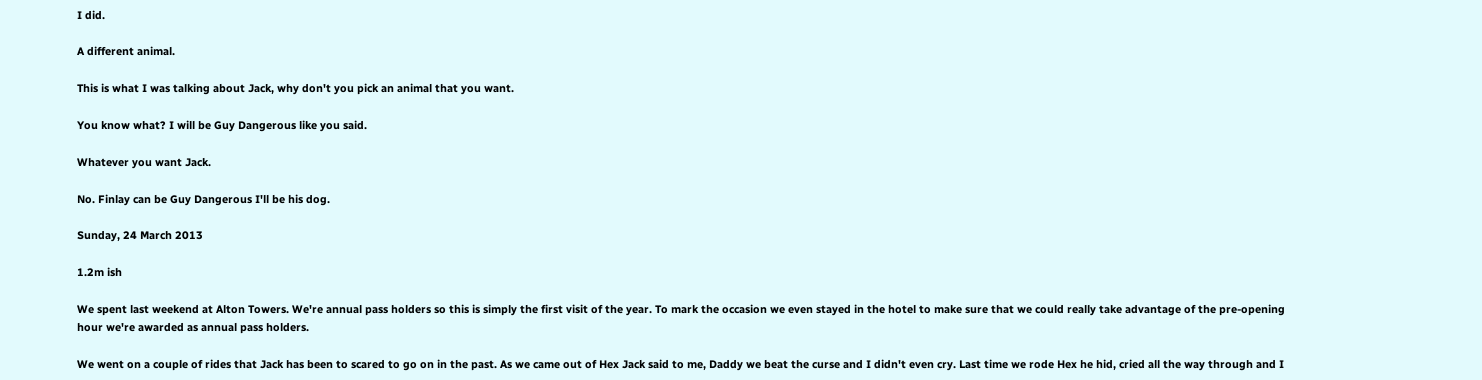I did.

A different animal.

This is what I was talking about Jack, why don't you pick an animal that you want.

You know what? I will be Guy Dangerous like you said.

Whatever you want Jack.

No. Finlay can be Guy Dangerous I'll be his dog.

Sunday, 24 March 2013

1.2m ish

We spent last weekend at Alton Towers. We're annual pass holders so this is simply the first visit of the year. To mark the occasion we even stayed in the hotel to make sure that we could really take advantage of the pre-opening hour we're awarded as annual pass holders.

We went on a couple of rides that Jack has been to scared to go on in the past. As we came out of Hex Jack said to me, Daddy we beat the curse and I didn't even cry. Last time we rode Hex he hid, cried all the way through and I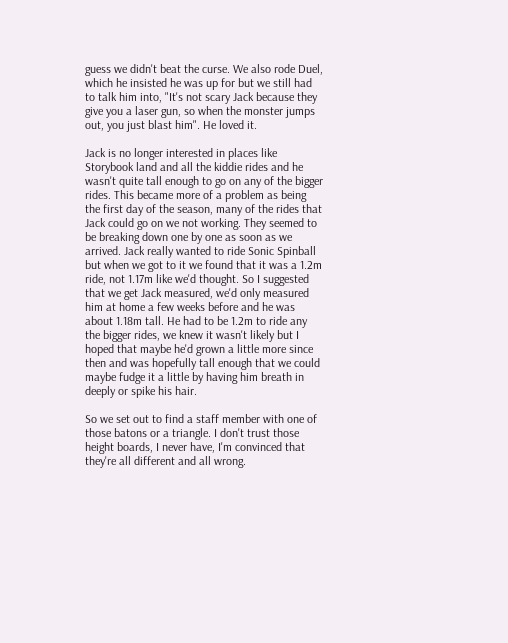guess we didn't beat the curse. We also rode Duel, which he insisted he was up for but we still had to talk him into, "It's not scary Jack because they give you a laser gun, so when the monster jumps out, you just blast him". He loved it.

Jack is no longer interested in places like Storybook land and all the kiddie rides and he wasn't quite tall enough to go on any of the bigger rides. This became more of a problem as being the first day of the season, many of the rides that Jack could go on we not working. They seemed to be breaking down one by one as soon as we arrived. Jack really wanted to ride Sonic Spinball but when we got to it we found that it was a 1.2m ride, not 1.17m like we'd thought. So I suggested that we get Jack measured, we'd only measured him at home a few weeks before and he was about 1.18m tall. He had to be 1.2m to ride any the bigger rides, we knew it wasn't likely but I hoped that maybe he'd grown a little more since then and was hopefully tall enough that we could maybe fudge it a little by having him breath in deeply or spike his hair.

So we set out to find a staff member with one of those batons or a triangle. I don't trust those height boards, I never have, I'm convinced that they're all different and all wrong.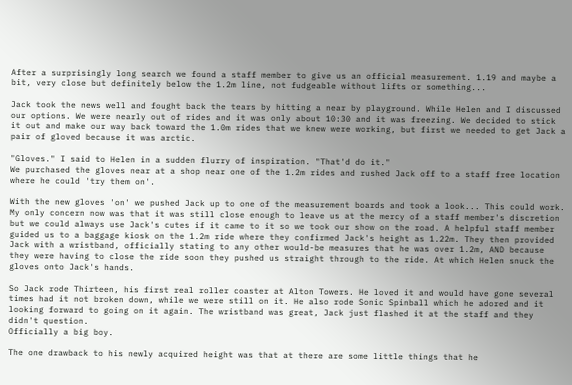After a surprisingly long search we found a staff member to give us an official measurement. 1.19 and maybe a bit, very close but definitely below the 1.2m line, not fudgeable without lifts or something...

Jack took the news well and fought back the tears by hitting a near by playground. While Helen and I discussed our options. We were nearly out of rides and it was only about 10:30 and it was freezing. We decided to stick it out and make our way back toward the 1.0m rides that we knew were working, but first we needed to get Jack a pair of gloved because it was arctic.

"Gloves." I said to Helen in a sudden flurry of inspiration. "That'd do it."
We purchased the gloves near at a shop near one of the 1.2m rides and rushed Jack off to a staff free location where he could 'try them on'.

With the new gloves 'on' we pushed Jack up to one of the measurement boards and took a look... This could work. My only concern now was that it was still close enough to leave us at the mercy of a staff member's discretion but we could always use Jack's cutes if it came to it so we took our show on the road. A helpful staff member guided us to a baggage kiosk on the 1.2m ride where they confirmed Jack's height as 1.22m. They then provided Jack with a wristband, officially stating to any other would-be measures that he was over 1.2m, AND because they were having to close the ride soon they pushed us straight through to the ride. At which Helen snuck the gloves onto Jack's hands.

So Jack rode Thirteen, his first real roller coaster at Alton Towers. He loved it and would have gone several times had it not broken down, while we were still on it. He also rode Sonic Spinball which he adored and it looking forward to going on it again. The wristband was great, Jack just flashed it at the staff and they didn't question.
Officially a big boy.

The one drawback to his newly acquired height was that at there are some little things that he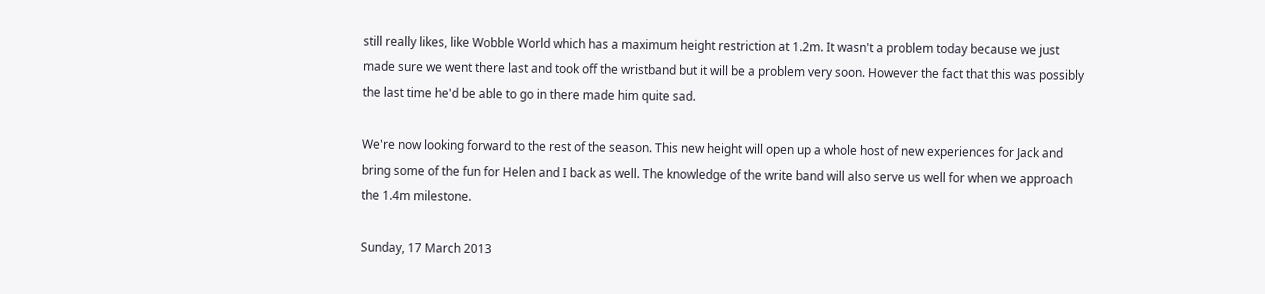still really likes, like Wobble World which has a maximum height restriction at 1.2m. It wasn't a problem today because we just made sure we went there last and took off the wristband but it will be a problem very soon. However the fact that this was possibly the last time he'd be able to go in there made him quite sad.

We're now looking forward to the rest of the season. This new height will open up a whole host of new experiences for Jack and bring some of the fun for Helen and I back as well. The knowledge of the write band will also serve us well for when we approach the 1.4m milestone.

Sunday, 17 March 2013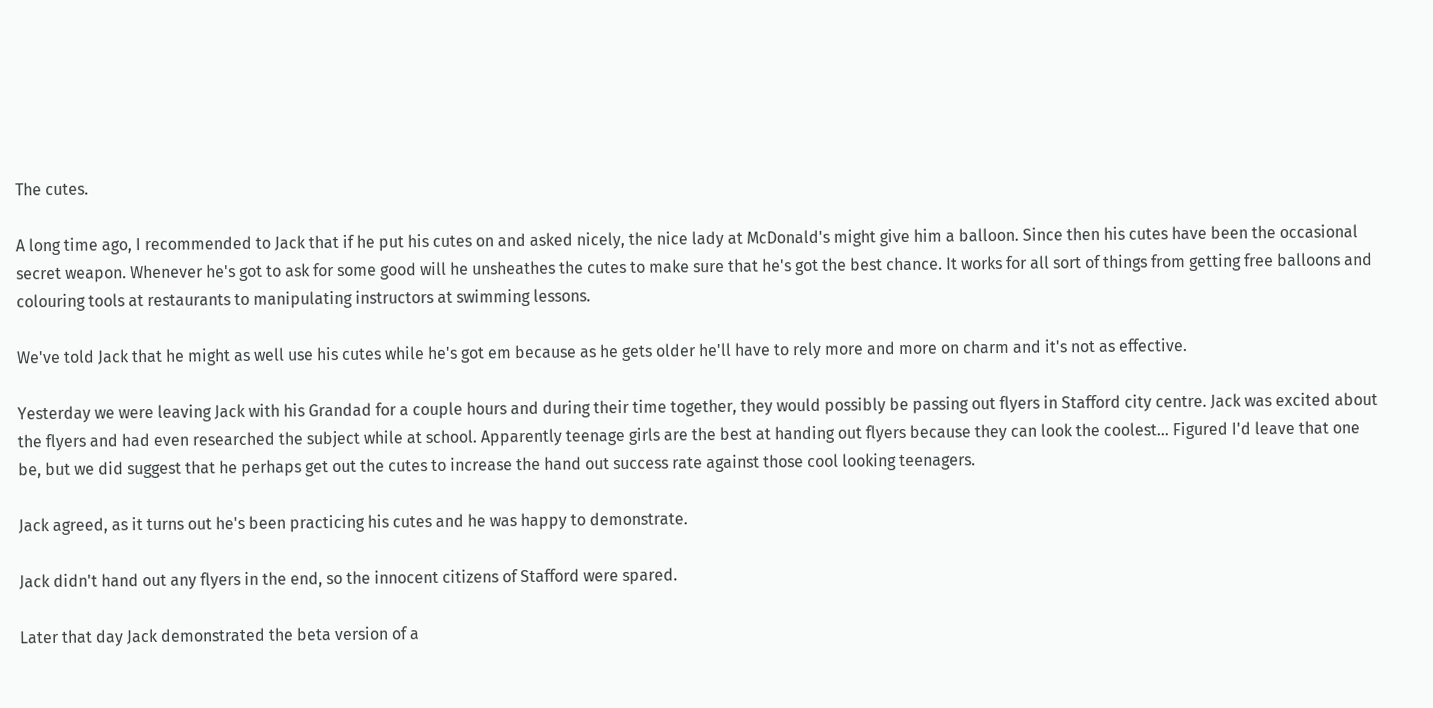The cutes.

A long time ago, I recommended to Jack that if he put his cutes on and asked nicely, the nice lady at McDonald's might give him a balloon. Since then his cutes have been the occasional secret weapon. Whenever he's got to ask for some good will he unsheathes the cutes to make sure that he's got the best chance. It works for all sort of things from getting free balloons and colouring tools at restaurants to manipulating instructors at swimming lessons.

We've told Jack that he might as well use his cutes while he's got em because as he gets older he'll have to rely more and more on charm and it's not as effective.

Yesterday we were leaving Jack with his Grandad for a couple hours and during their time together, they would possibly be passing out flyers in Stafford city centre. Jack was excited about the flyers and had even researched the subject while at school. Apparently teenage girls are the best at handing out flyers because they can look the coolest... Figured I'd leave that one be, but we did suggest that he perhaps get out the cutes to increase the hand out success rate against those cool looking teenagers.

Jack agreed, as it turns out he's been practicing his cutes and he was happy to demonstrate.

Jack didn't hand out any flyers in the end, so the innocent citizens of Stafford were spared.

Later that day Jack demonstrated the beta version of a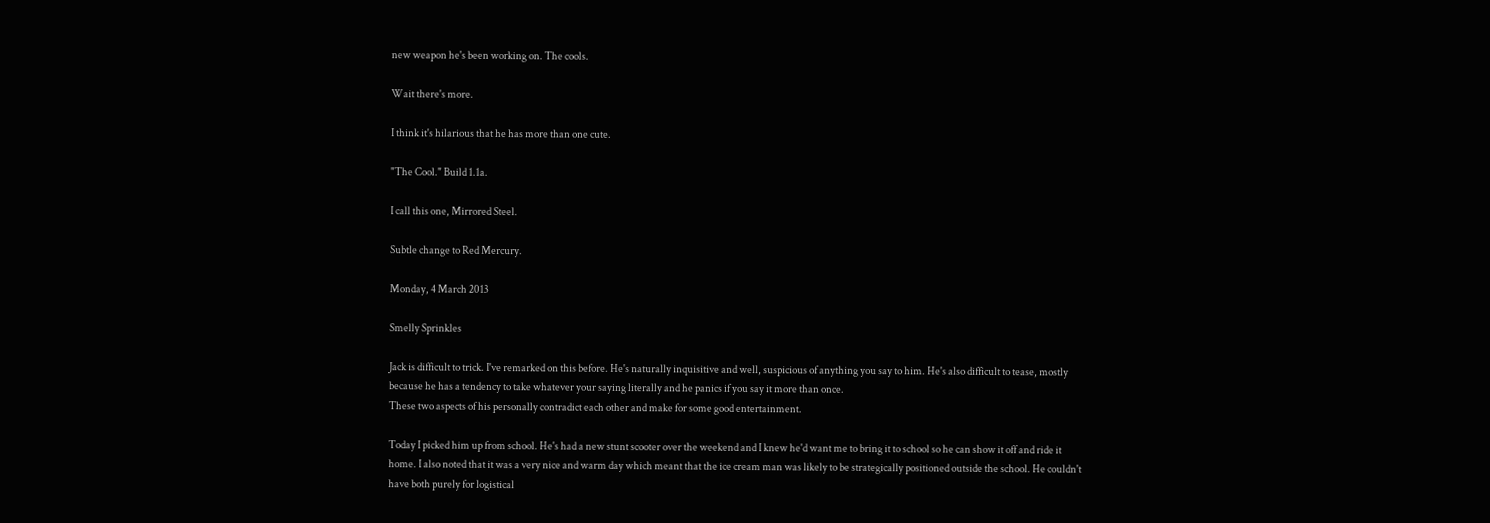new weapon he's been working on. The cools.

Wait there's more.

I think it's hilarious that he has more than one cute.

"The Cool." Build 1.1a.

I call this one, Mirrored Steel.

Subtle change to Red Mercury.

Monday, 4 March 2013

Smelly Sprinkles

Jack is difficult to trick. I've remarked on this before. He's naturally inquisitive and well, suspicious of anything you say to him. He's also difficult to tease, mostly because he has a tendency to take whatever your saying literally and he panics if you say it more than once.
These two aspects of his personally contradict each other and make for some good entertainment.

Today I picked him up from school. He's had a new stunt scooter over the weekend and I knew he'd want me to bring it to school so he can show it off and ride it home. I also noted that it was a very nice and warm day which meant that the ice cream man was likely to be strategically positioned outside the school. He couldn't have both purely for logistical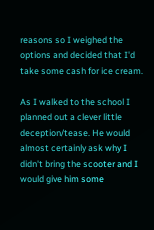reasons so I weighed the options and decided that I'd take some cash for ice cream.

As I walked to the school I planned out a clever little deception/tease. He would almost certainly ask why I didn't bring the scooter and I would give him some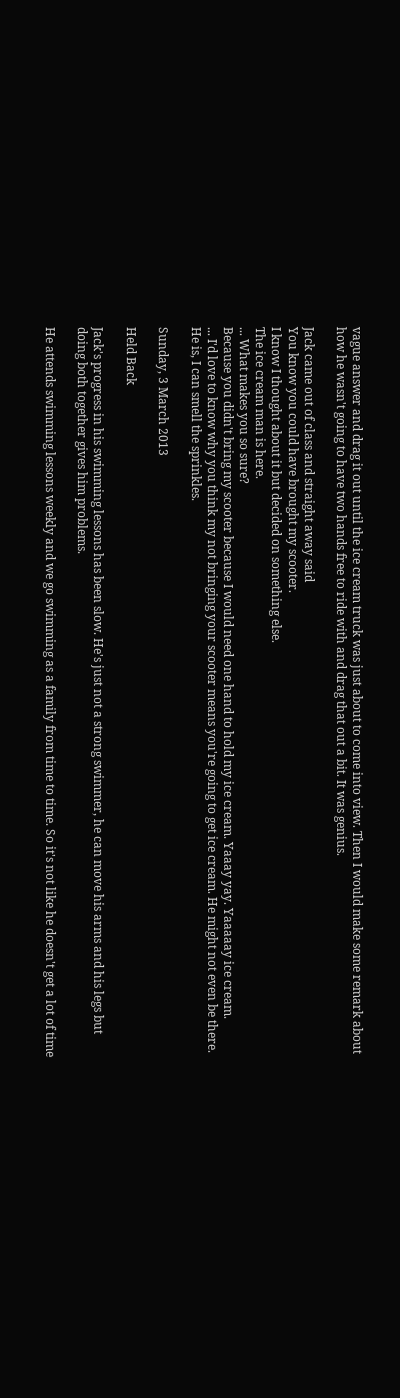vague answer and drag it out until the ice cream truck was just about to come into view. Then I would make some remark about how he wasn't going to have two hands free to ride with and drag that out a bit. It was genius.

Jack came out of class and straight away said
You know you could have brought my scooter.
I know I thought about it but decided on something else.
The ice cream man is here.
... What makes you so sure?
Because you didn't bring my scooter because I would need one hand to hold my ice cream. Yaaay yay. Yaaaaay ice cream.
... I'd love to know why you think my not bringing your scooter means you're going to get ice cream. He might not even be there.
He is, I can smell the sprinkles.

Sunday, 3 March 2013

Held Back

Jack's progress in his swimming lessons has been slow. He's just not a strong swimmer, he can move his arms and his legs but doing both together gives him problems.

He attends swimming lessons weekly and we go swimming as a family from time to time. So it's not like he doesn't get a lot of time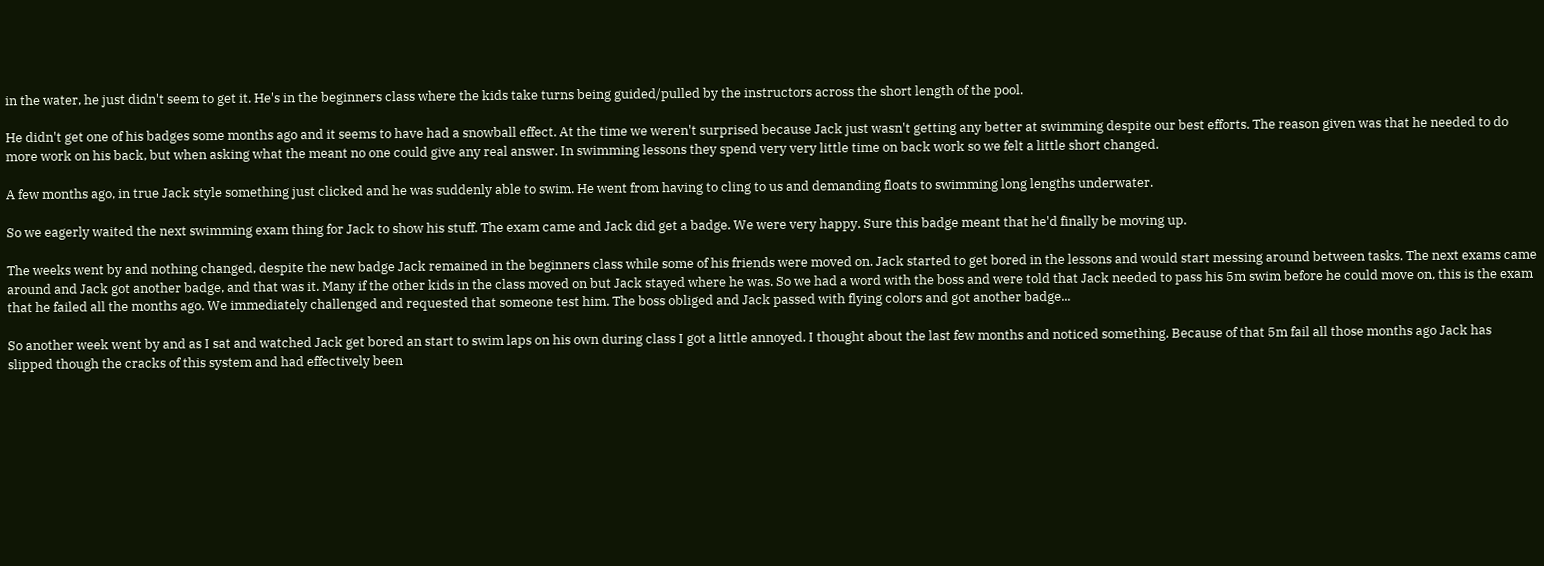in the water, he just didn't seem to get it. He's in the beginners class where the kids take turns being guided/pulled by the instructors across the short length of the pool.

He didn't get one of his badges some months ago and it seems to have had a snowball effect. At the time we weren't surprised because Jack just wasn't getting any better at swimming despite our best efforts. The reason given was that he needed to do more work on his back, but when asking what the meant no one could give any real answer. In swimming lessons they spend very very little time on back work so we felt a little short changed.

A few months ago, in true Jack style something just clicked and he was suddenly able to swim. He went from having to cling to us and demanding floats to swimming long lengths underwater.

So we eagerly waited the next swimming exam thing for Jack to show his stuff. The exam came and Jack did get a badge. We were very happy. Sure this badge meant that he'd finally be moving up.

The weeks went by and nothing changed, despite the new badge Jack remained in the beginners class while some of his friends were moved on. Jack started to get bored in the lessons and would start messing around between tasks. The next exams came around and Jack got another badge, and that was it. Many if the other kids in the class moved on but Jack stayed where he was. So we had a word with the boss and were told that Jack needed to pass his 5m swim before he could move on, this is the exam that he failed all the months ago. We immediately challenged and requested that someone test him. The boss obliged and Jack passed with flying colors and got another badge...

So another week went by and as I sat and watched Jack get bored an start to swim laps on his own during class I got a little annoyed. I thought about the last few months and noticed something. Because of that 5m fail all those months ago Jack has slipped though the cracks of this system and had effectively been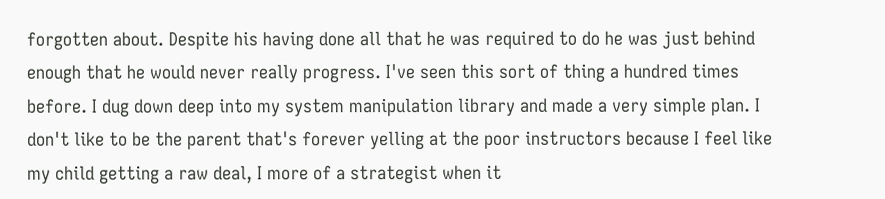forgotten about. Despite his having done all that he was required to do he was just behind enough that he would never really progress. I've seen this sort of thing a hundred times before. I dug down deep into my system manipulation library and made a very simple plan. I don't like to be the parent that's forever yelling at the poor instructors because I feel like my child getting a raw deal, I more of a strategist when it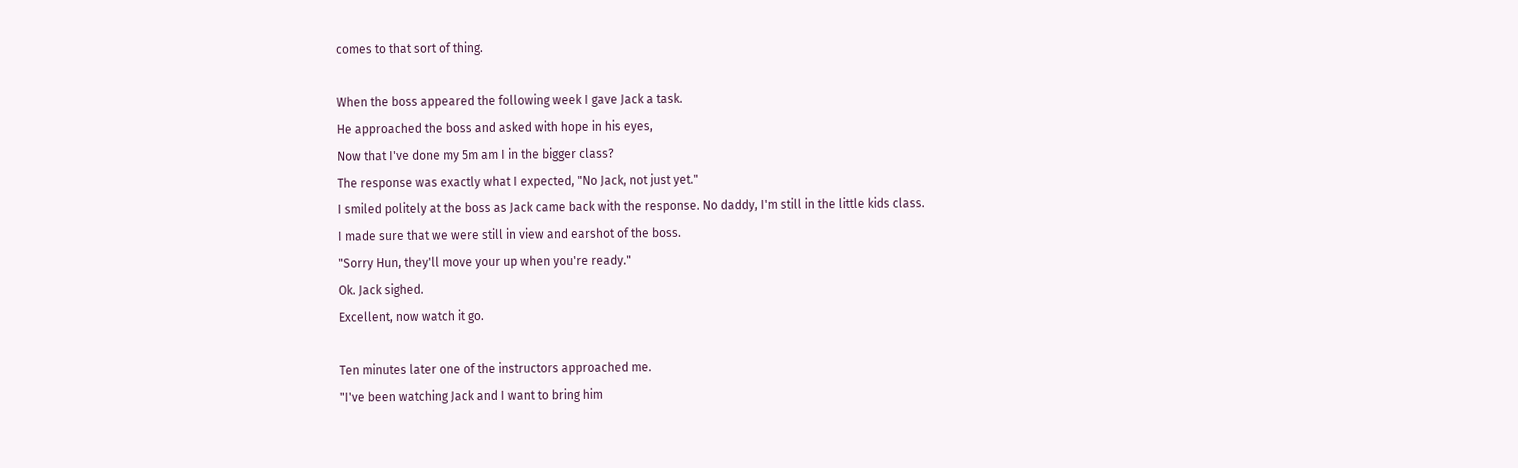comes to that sort of thing.

When the boss appeared the following week I gave Jack a task.
He approached the boss and asked with hope in his eyes,
Now that I've done my 5m am I in the bigger class?
The response was exactly what I expected, "No Jack, not just yet."
I smiled politely at the boss as Jack came back with the response. No daddy, I'm still in the little kids class.
I made sure that we were still in view and earshot of the boss.
"Sorry Hun, they'll move your up when you're ready."
Ok. Jack sighed.
Excellent, now watch it go.

Ten minutes later one of the instructors approached me.
"I've been watching Jack and I want to bring him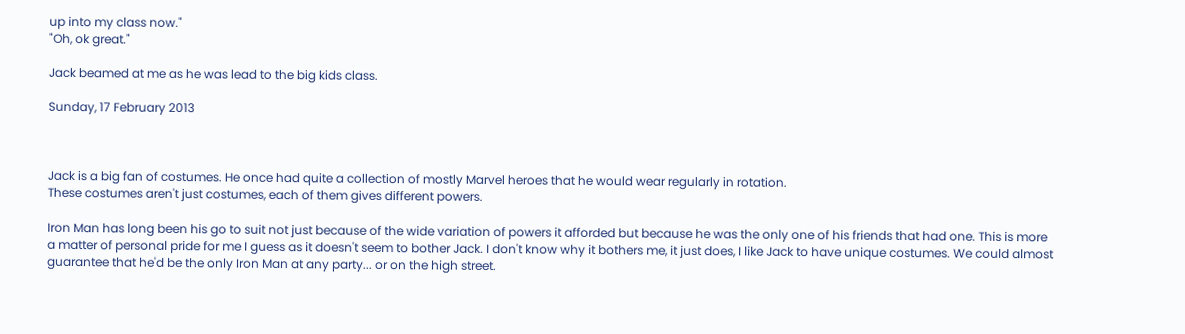up into my class now."
"Oh, ok great."

Jack beamed at me as he was lead to the big kids class.

Sunday, 17 February 2013



Jack is a big fan of costumes. He once had quite a collection of mostly Marvel heroes that he would wear regularly in rotation.
These costumes aren't just costumes, each of them gives different powers.

Iron Man has long been his go to suit not just because of the wide variation of powers it afforded but because he was the only one of his friends that had one. This is more a matter of personal pride for me I guess as it doesn't seem to bother Jack. I don't know why it bothers me, it just does, I like Jack to have unique costumes. We could almost guarantee that he'd be the only Iron Man at any party... or on the high street.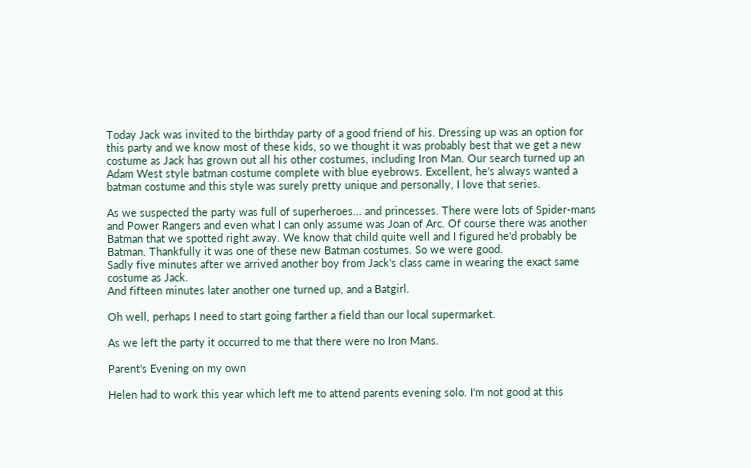Today Jack was invited to the birthday party of a good friend of his. Dressing up was an option for this party and we know most of these kids, so we thought it was probably best that we get a new costume as Jack has grown out all his other costumes, including Iron Man. Our search turned up an Adam West style batman costume complete with blue eyebrows. Excellent, he's always wanted a batman costume and this style was surely pretty unique and personally, I love that series.

As we suspected the party was full of superheroes... and princesses. There were lots of Spider-mans and Power Rangers and even what I can only assume was Joan of Arc. Of course there was another Batman that we spotted right away. We know that child quite well and I figured he'd probably be Batman. Thankfully it was one of these new Batman costumes. So we were good.
Sadly five minutes after we arrived another boy from Jack's class came in wearing the exact same costume as Jack.
And fifteen minutes later another one turned up, and a Batgirl.

Oh well, perhaps I need to start going farther a field than our local supermarket.

As we left the party it occurred to me that there were no Iron Mans.

Parent's Evening on my own

Helen had to work this year which left me to attend parents evening solo. I'm not good at this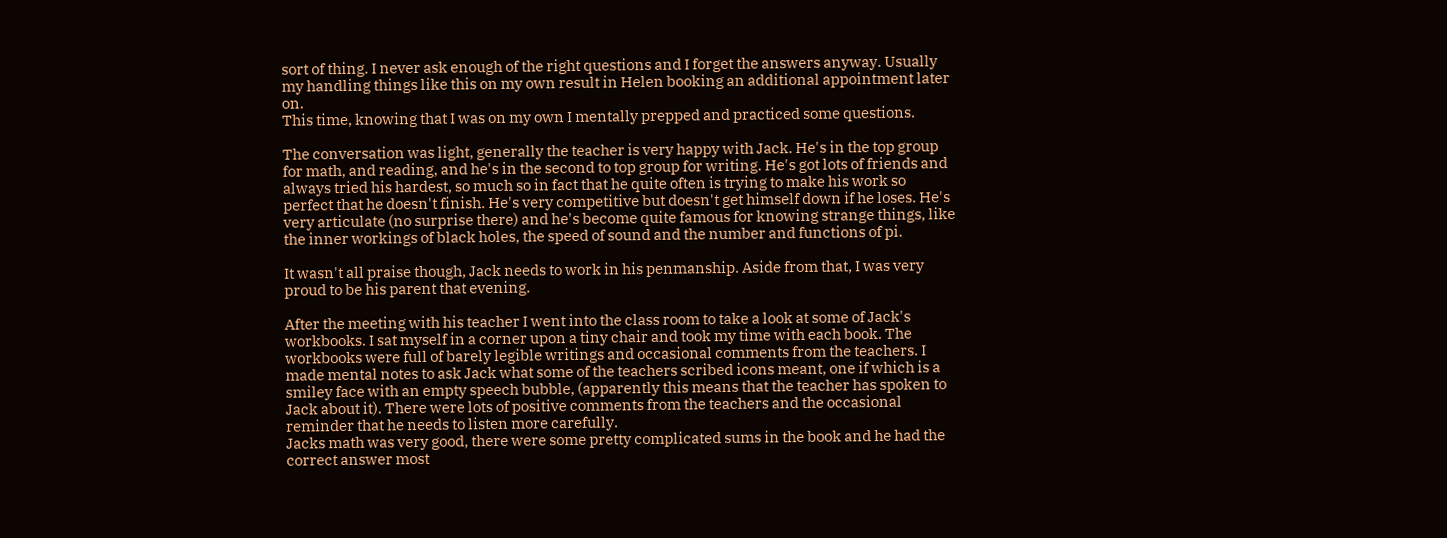sort of thing. I never ask enough of the right questions and I forget the answers anyway. Usually my handling things like this on my own result in Helen booking an additional appointment later on.
This time, knowing that I was on my own I mentally prepped and practiced some questions.

The conversation was light, generally the teacher is very happy with Jack. He's in the top group for math, and reading, and he's in the second to top group for writing. He's got lots of friends and always tried his hardest, so much so in fact that he quite often is trying to make his work so perfect that he doesn't finish. He's very competitive but doesn't get himself down if he loses. He's very articulate (no surprise there) and he's become quite famous for knowing strange things, like the inner workings of black holes, the speed of sound and the number and functions of pi.

It wasn't all praise though, Jack needs to work in his penmanship. Aside from that, I was very proud to be his parent that evening.

After the meeting with his teacher I went into the class room to take a look at some of Jack's workbooks. I sat myself in a corner upon a tiny chair and took my time with each book. The workbooks were full of barely legible writings and occasional comments from the teachers. I made mental notes to ask Jack what some of the teachers scribed icons meant, one if which is a smiley face with an empty speech bubble, (apparently this means that the teacher has spoken to Jack about it). There were lots of positive comments from the teachers and the occasional reminder that he needs to listen more carefully.
Jacks math was very good, there were some pretty complicated sums in the book and he had the correct answer most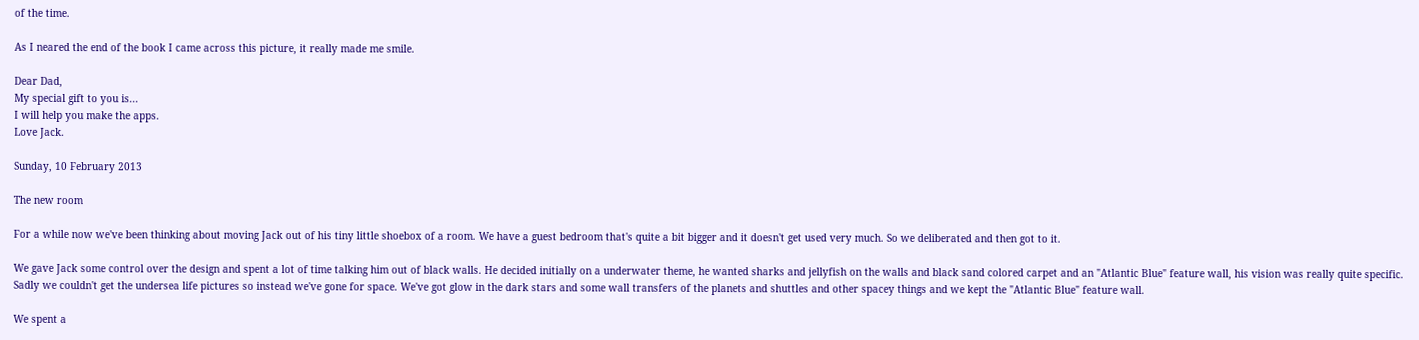of the time.

As I neared the end of the book I came across this picture, it really made me smile.

Dear Dad,
My special gift to you is...
I will help you make the apps.
Love Jack.

Sunday, 10 February 2013

The new room

For a while now we've been thinking about moving Jack out of his tiny little shoebox of a room. We have a guest bedroom that's quite a bit bigger and it doesn't get used very much. So we deliberated and then got to it.

We gave Jack some control over the design and spent a lot of time talking him out of black walls. He decided initially on a underwater theme, he wanted sharks and jellyfish on the walls and black sand colored carpet and an "Atlantic Blue" feature wall, his vision was really quite specific. Sadly we couldn't get the undersea life pictures so instead we've gone for space. We've got glow in the dark stars and some wall transfers of the planets and shuttles and other spacey things and we kept the "Atlantic Blue" feature wall.

We spent a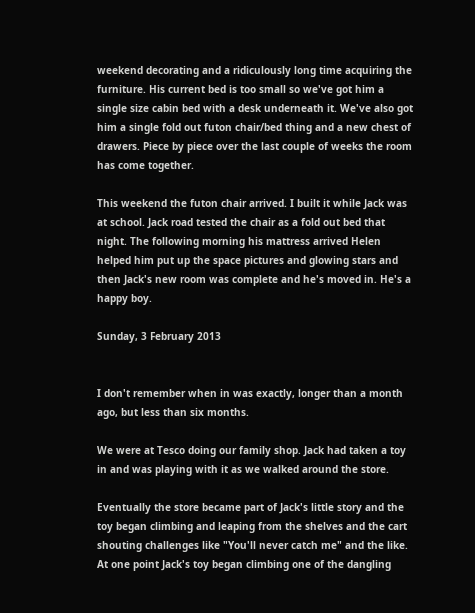weekend decorating and a ridiculously long time acquiring the furniture. His current bed is too small so we've got him a single size cabin bed with a desk underneath it. We've also got him a single fold out futon chair/bed thing and a new chest of drawers. Piece by piece over the last couple of weeks the room has come together.

This weekend the futon chair arrived. I built it while Jack was at school. Jack road tested the chair as a fold out bed that night. The following morning his mattress arrived Helen helped him put up the space pictures and glowing stars and then Jack's new room was complete and he's moved in. He's a happy boy.

Sunday, 3 February 2013


I don't remember when in was exactly, longer than a month ago, but less than six months.

We were at Tesco doing our family shop. Jack had taken a toy in and was playing with it as we walked around the store.

Eventually the store became part of Jack's little story and the toy began climbing and leaping from the shelves and the cart shouting challenges like "You'll never catch me" and the like. At one point Jack's toy began climbing one of the dangling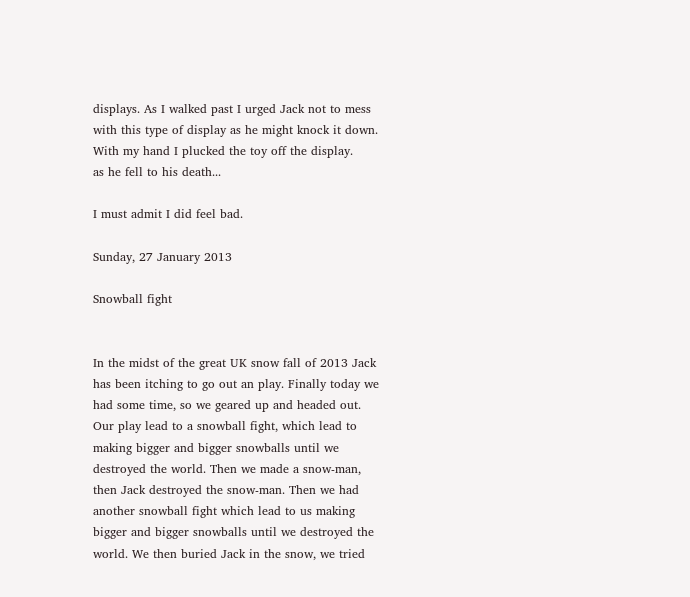displays. As I walked past I urged Jack not to mess with this type of display as he might knock it down. With my hand I plucked the toy off the display.
as he fell to his death...

I must admit I did feel bad.

Sunday, 27 January 2013

Snowball fight


In the midst of the great UK snow fall of 2013 Jack has been itching to go out an play. Finally today we had some time, so we geared up and headed out. Our play lead to a snowball fight, which lead to making bigger and bigger snowballs until we destroyed the world. Then we made a snow-man, then Jack destroyed the snow-man. Then we had another snowball fight which lead to us making bigger and bigger snowballs until we destroyed the world. We then buried Jack in the snow, we tried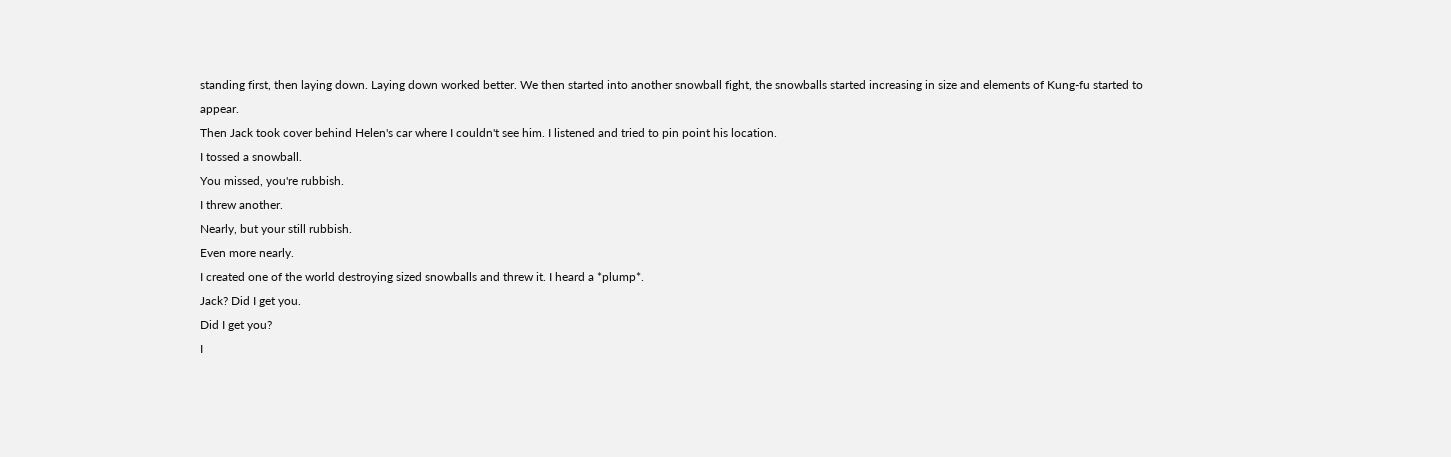standing first, then laying down. Laying down worked better. We then started into another snowball fight, the snowballs started increasing in size and elements of Kung-fu started to appear.
Then Jack took cover behind Helen's car where I couldn't see him. I listened and tried to pin point his location.
I tossed a snowball.
You missed, you're rubbish.
I threw another.
Nearly, but your still rubbish.
Even more nearly.
I created one of the world destroying sized snowballs and threw it. I heard a *plump*.
Jack? Did I get you.
Did I get you?
I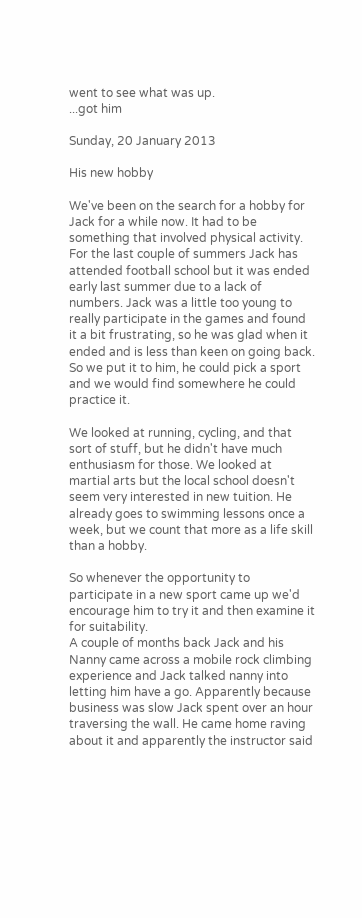went to see what was up.
...got him

Sunday, 20 January 2013

His new hobby

We've been on the search for a hobby for Jack for a while now. It had to be something that involved physical activity. For the last couple of summers Jack has attended football school but it was ended early last summer due to a lack of numbers. Jack was a little too young to really participate in the games and found it a bit frustrating, so he was glad when it ended and is less than keen on going back. So we put it to him, he could pick a sport and we would find somewhere he could practice it.

We looked at running, cycling, and that sort of stuff, but he didn't have much enthusiasm for those. We looked at martial arts but the local school doesn't seem very interested in new tuition. He already goes to swimming lessons once a week, but we count that more as a life skill than a hobby.

So whenever the opportunity to participate in a new sport came up we'd encourage him to try it and then examine it for suitability.
A couple of months back Jack and his Nanny came across a mobile rock climbing experience and Jack talked nanny into letting him have a go. Apparently because business was slow Jack spent over an hour traversing the wall. He came home raving about it and apparently the instructor said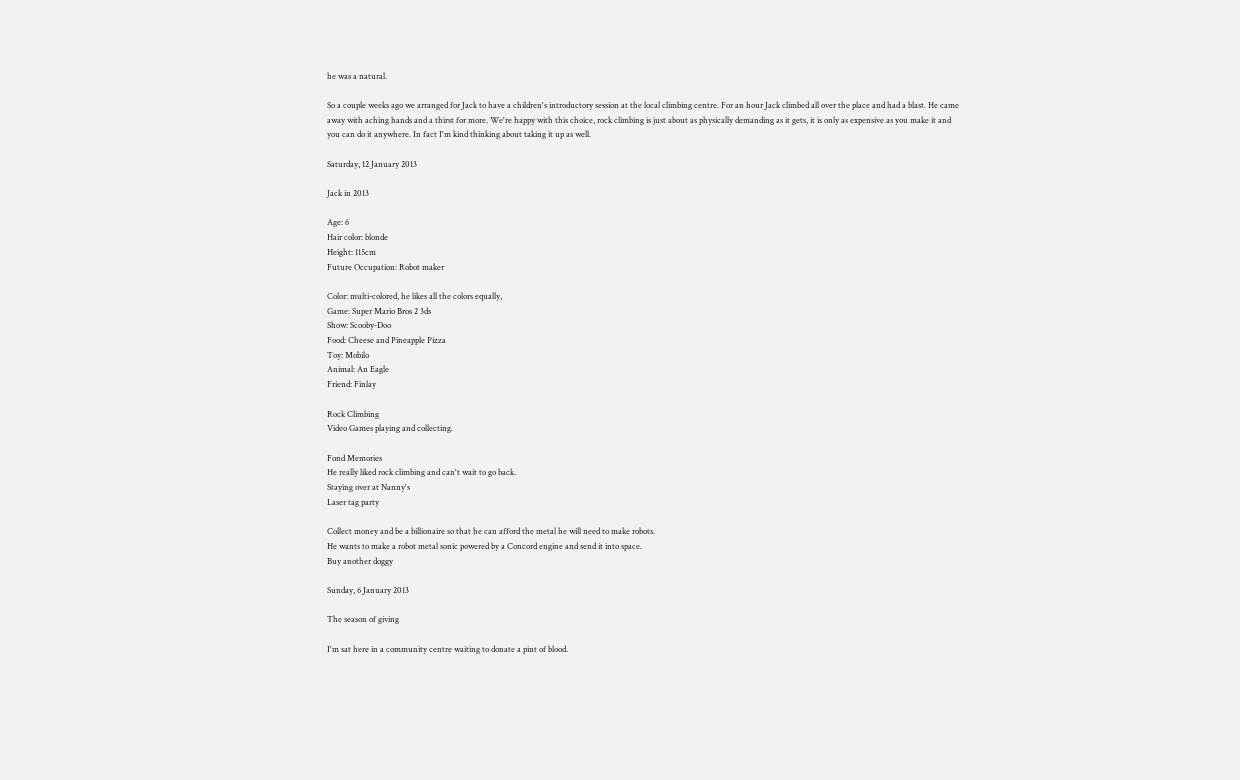he was a natural.

So a couple weeks ago we arranged for Jack to have a children's introductory session at the local climbing centre. For an hour Jack climbed all over the place and had a blast. He came away with aching hands and a thirst for more. We're happy with this choice, rock climbing is just about as physically demanding as it gets, it is only as expensive as you make it and you can do it anywhere. In fact I'm kind thinking about taking it up as well.

Saturday, 12 January 2013

Jack in 2013

Age: 6
Hair color: blonde
Height: 115cm
Future Occupation: Robot maker

Color: multi-colored, he likes all the colors equally,
Game: Super Mario Bros 2 3ds
Show: Scooby-Doo
Food: Cheese and Pineapple Pizza
Toy: Mobilo
Animal: An Eagle
Friend: Finlay

Rock Climbing
Video Games playing and collecting.

Fond Memories
He really liked rock climbing and can't wait to go back.
Staying over at Nanny's
Laser tag party

Collect money and be a billionaire so that he can afford the metal he will need to make robots.
He wants to make a robot metal sonic powered by a Concord engine and send it into space.
Buy another doggy

Sunday, 6 January 2013

The season of giving

I'm sat here in a community centre waiting to donate a pint of blood.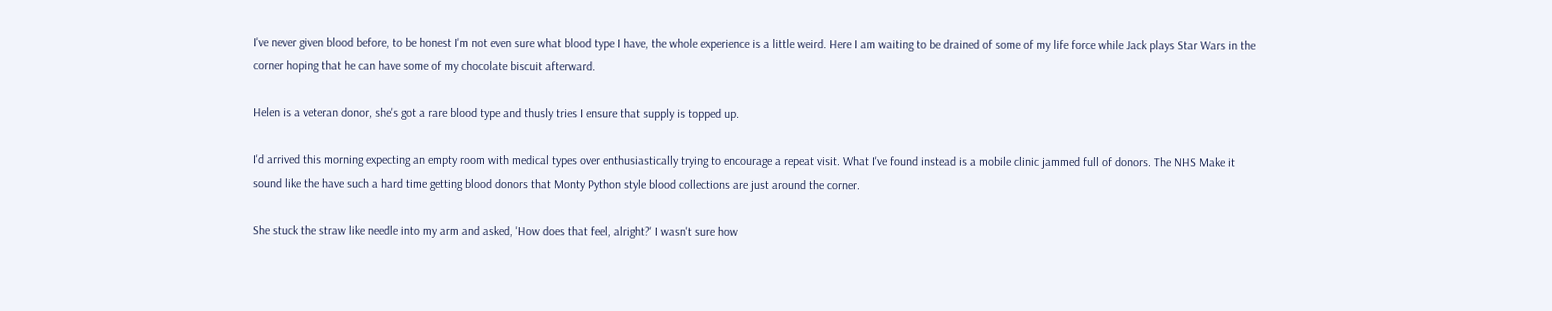I've never given blood before, to be honest I'm not even sure what blood type I have, the whole experience is a little weird. Here I am waiting to be drained of some of my life force while Jack plays Star Wars in the corner hoping that he can have some of my chocolate biscuit afterward.

Helen is a veteran donor, she's got a rare blood type and thusly tries I ensure that supply is topped up.

I'd arrived this morning expecting an empty room with medical types over enthusiastically trying to encourage a repeat visit. What I've found instead is a mobile clinic jammed full of donors. The NHS Make it sound like the have such a hard time getting blood donors that Monty Python style blood collections are just around the corner.

She stuck the straw like needle into my arm and asked, 'How does that feel, alright?' I wasn't sure how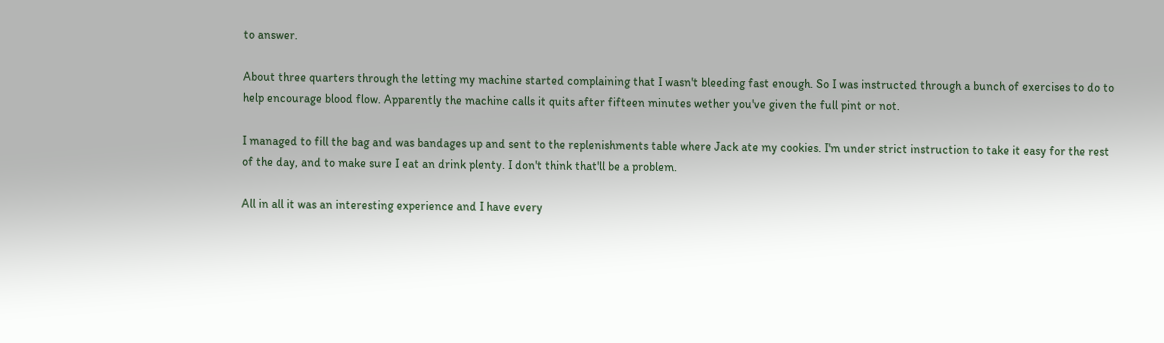to answer.

About three quarters through the letting my machine started complaining that I wasn't bleeding fast enough. So I was instructed through a bunch of exercises to do to help encourage blood flow. Apparently the machine calls it quits after fifteen minutes wether you've given the full pint or not.

I managed to fill the bag and was bandages up and sent to the replenishments table where Jack ate my cookies. I'm under strict instruction to take it easy for the rest of the day, and to make sure I eat an drink plenty. I don't think that'll be a problem.

All in all it was an interesting experience and I have every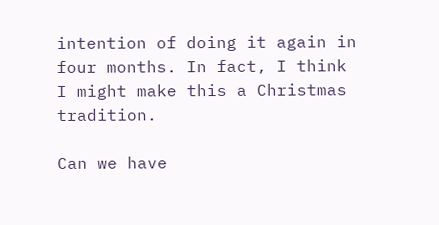intention of doing it again in four months. In fact, I think I might make this a Christmas tradition.

Can we have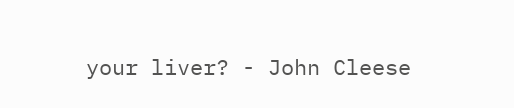your liver? - John Cleese